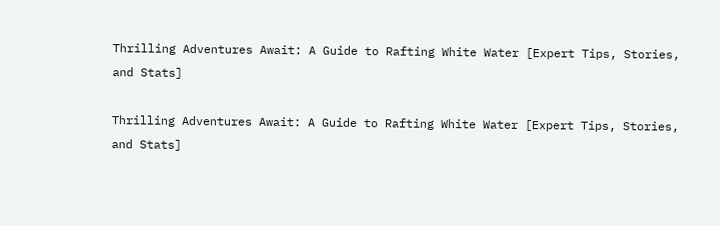Thrilling Adventures Await: A Guide to Rafting White Water [Expert Tips, Stories, and Stats]

Thrilling Adventures Await: A Guide to Rafting White Water [Expert Tips, Stories, and Stats]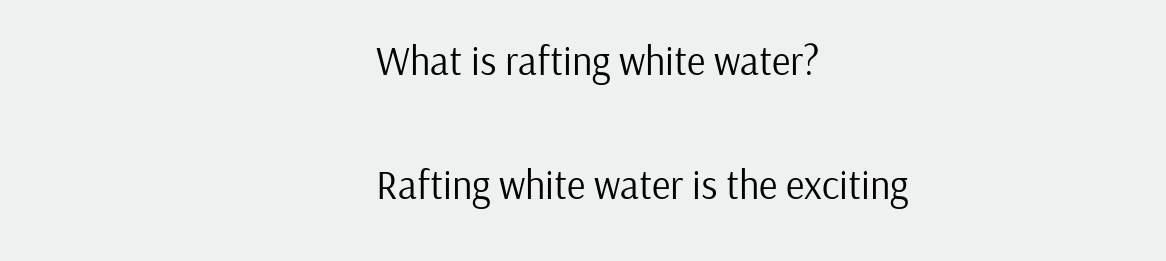What is rafting white water?

Rafting white water is the exciting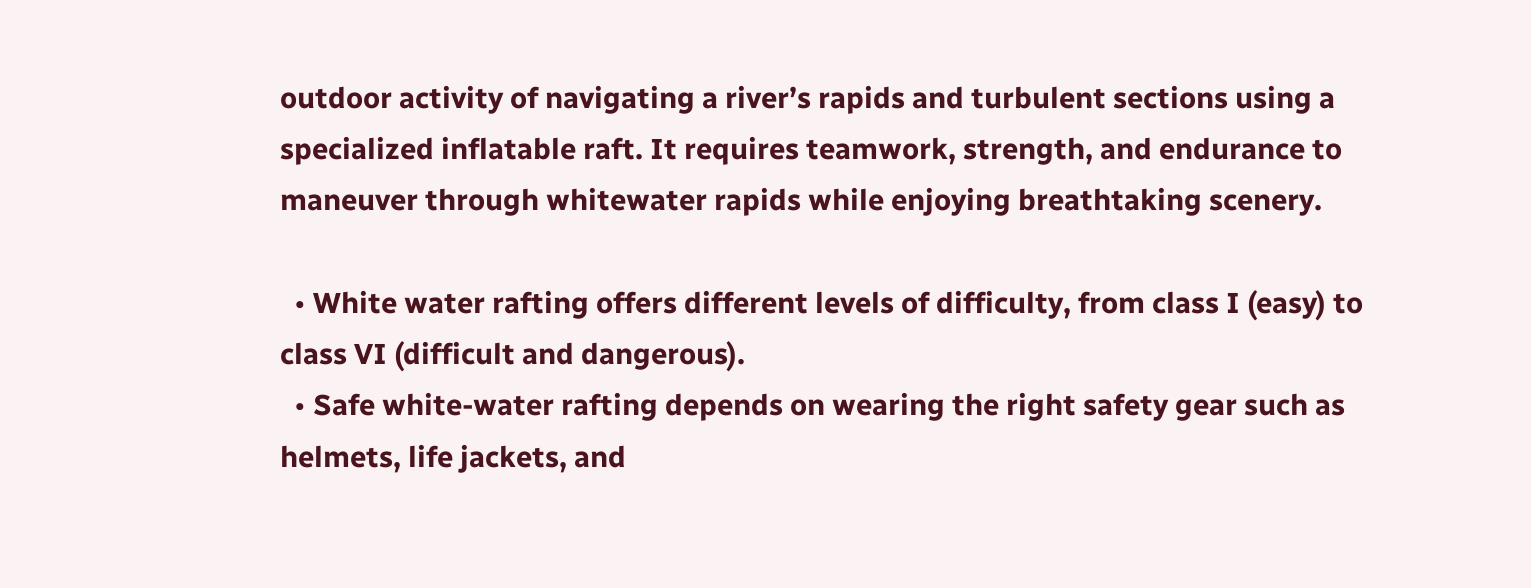outdoor activity of navigating a river’s rapids and turbulent sections using a specialized inflatable raft. It requires teamwork, strength, and endurance to maneuver through whitewater rapids while enjoying breathtaking scenery.

  • White water rafting offers different levels of difficulty, from class I (easy) to class VI (difficult and dangerous).
  • Safe white-water rafting depends on wearing the right safety gear such as helmets, life jackets, and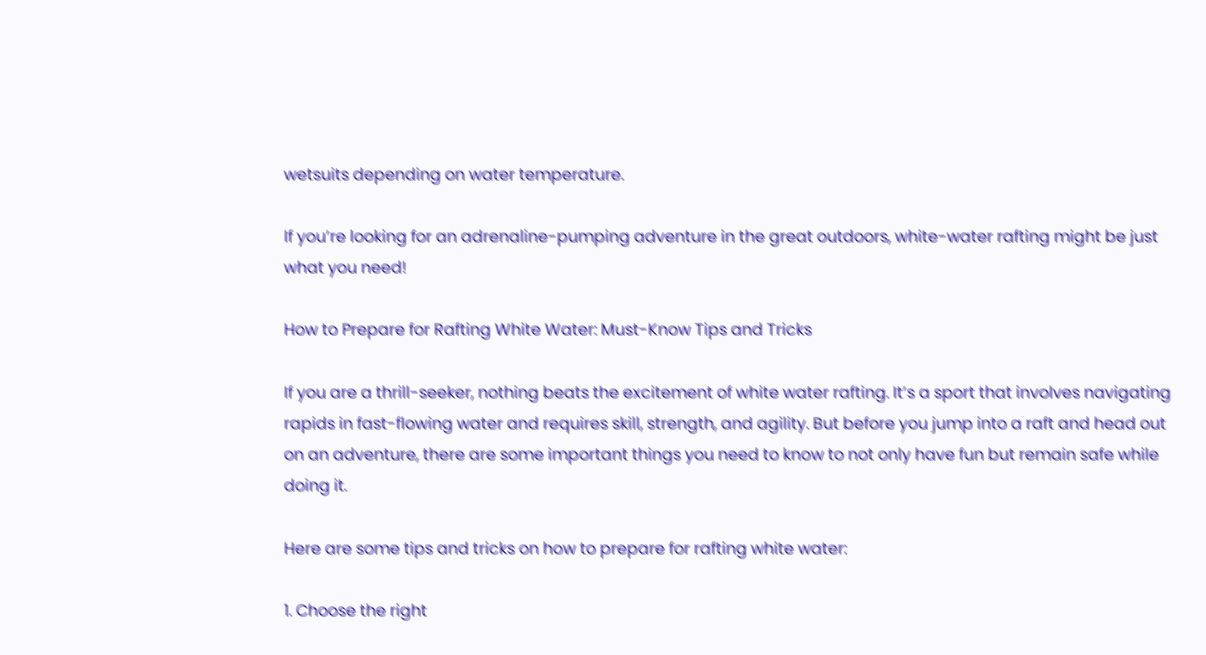wetsuits depending on water temperature.

If you’re looking for an adrenaline-pumping adventure in the great outdoors, white-water rafting might be just what you need!

How to Prepare for Rafting White Water: Must-Know Tips and Tricks

If you are a thrill-seeker, nothing beats the excitement of white water rafting. It’s a sport that involves navigating rapids in fast-flowing water and requires skill, strength, and agility. But before you jump into a raft and head out on an adventure, there are some important things you need to know to not only have fun but remain safe while doing it.

Here are some tips and tricks on how to prepare for rafting white water:

1. Choose the right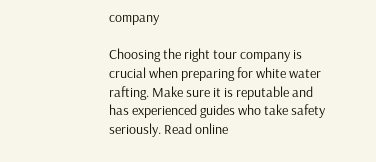company

Choosing the right tour company is crucial when preparing for white water rafting. Make sure it is reputable and has experienced guides who take safety seriously. Read online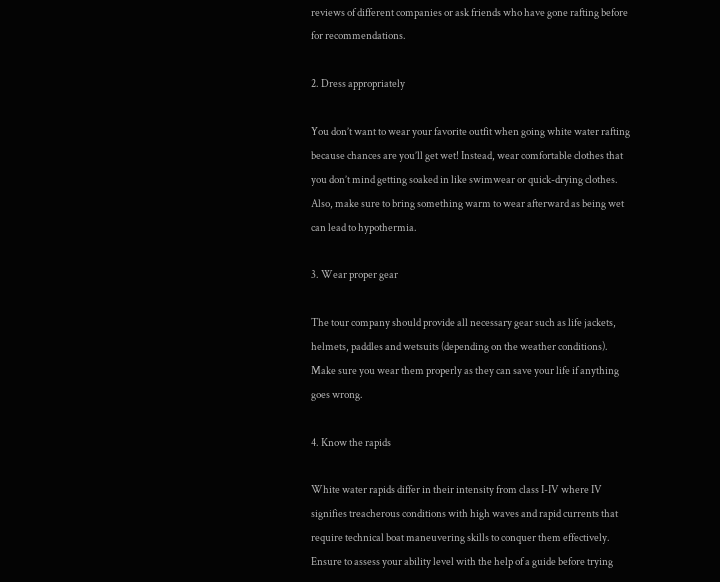reviews of different companies or ask friends who have gone rafting before for recommendations.

2. Dress appropriately

You don’t want to wear your favorite outfit when going white water rafting because chances are you’ll get wet! Instead, wear comfortable clothes that you don’t mind getting soaked in like swimwear or quick-drying clothes. Also, make sure to bring something warm to wear afterward as being wet can lead to hypothermia.

3. Wear proper gear

The tour company should provide all necessary gear such as life jackets, helmets, paddles and wetsuits (depending on the weather conditions). Make sure you wear them properly as they can save your life if anything goes wrong.

4. Know the rapids

White water rapids differ in their intensity from class I-IV where IV signifies treacherous conditions with high waves and rapid currents that require technical boat maneuvering skills to conquer them effectively. Ensure to assess your ability level with the help of a guide before trying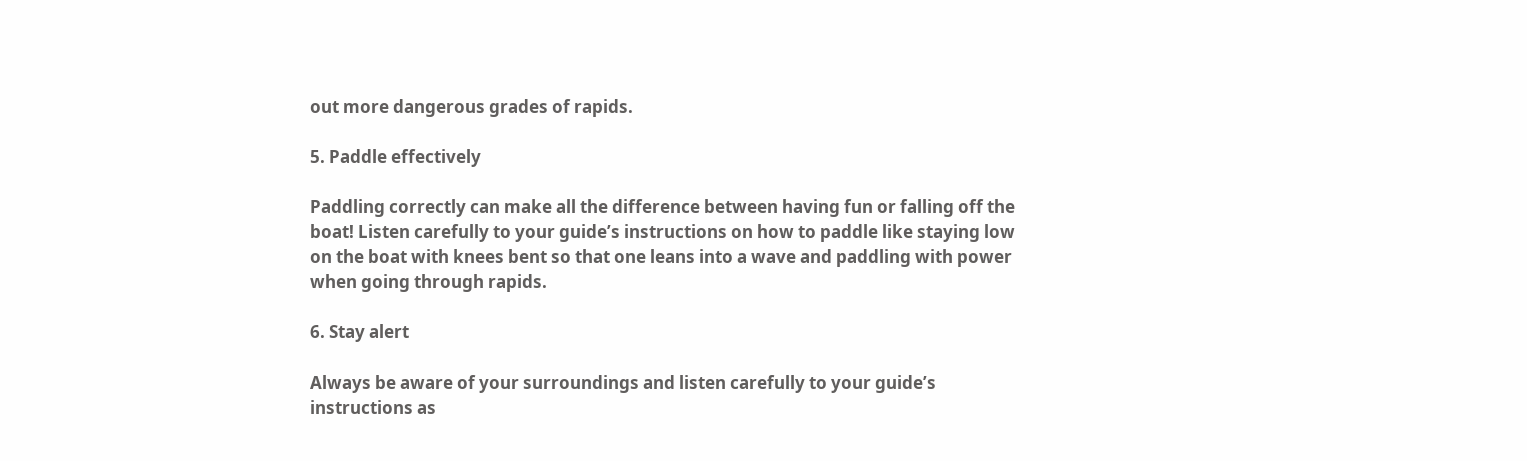out more dangerous grades of rapids.

5. Paddle effectively

Paddling correctly can make all the difference between having fun or falling off the boat! Listen carefully to your guide’s instructions on how to paddle like staying low on the boat with knees bent so that one leans into a wave and paddling with power when going through rapids.

6. Stay alert

Always be aware of your surroundings and listen carefully to your guide’s instructions as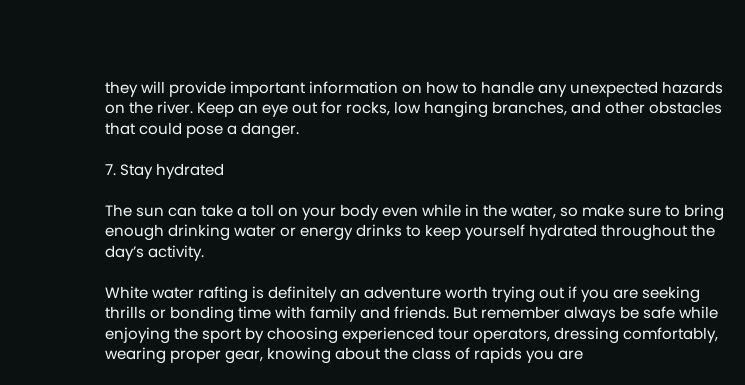they will provide important information on how to handle any unexpected hazards on the river. Keep an eye out for rocks, low hanging branches, and other obstacles that could pose a danger.

7. Stay hydrated

The sun can take a toll on your body even while in the water, so make sure to bring enough drinking water or energy drinks to keep yourself hydrated throughout the day’s activity.

White water rafting is definitely an adventure worth trying out if you are seeking thrills or bonding time with family and friends. But remember always be safe while enjoying the sport by choosing experienced tour operators, dressing comfortably, wearing proper gear, knowing about the class of rapids you are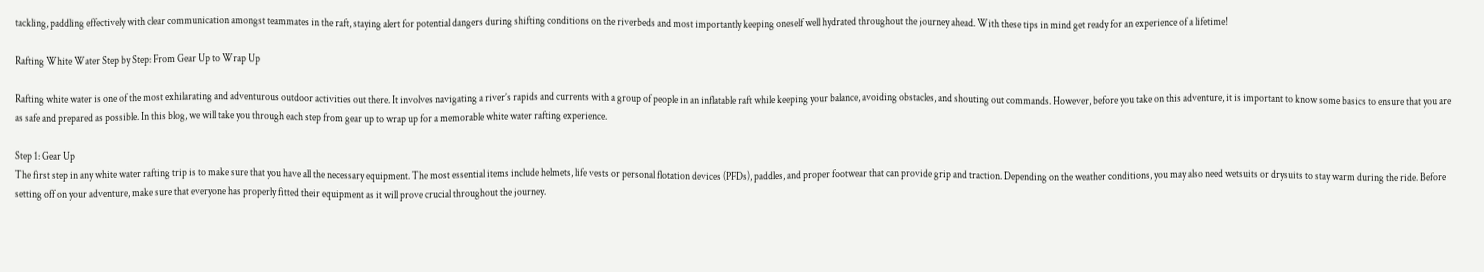tackling, paddling effectively with clear communication amongst teammates in the raft, staying alert for potential dangers during shifting conditions on the riverbeds and most importantly keeping oneself well hydrated throughout the journey ahead. With these tips in mind get ready for an experience of a lifetime!

Rafting White Water Step by Step: From Gear Up to Wrap Up

Rafting white water is one of the most exhilarating and adventurous outdoor activities out there. It involves navigating a river’s rapids and currents with a group of people in an inflatable raft while keeping your balance, avoiding obstacles, and shouting out commands. However, before you take on this adventure, it is important to know some basics to ensure that you are as safe and prepared as possible. In this blog, we will take you through each step from gear up to wrap up for a memorable white water rafting experience.

Step 1: Gear Up
The first step in any white water rafting trip is to make sure that you have all the necessary equipment. The most essential items include helmets, life vests or personal flotation devices (PFDs), paddles, and proper footwear that can provide grip and traction. Depending on the weather conditions, you may also need wetsuits or drysuits to stay warm during the ride. Before setting off on your adventure, make sure that everyone has properly fitted their equipment as it will prove crucial throughout the journey.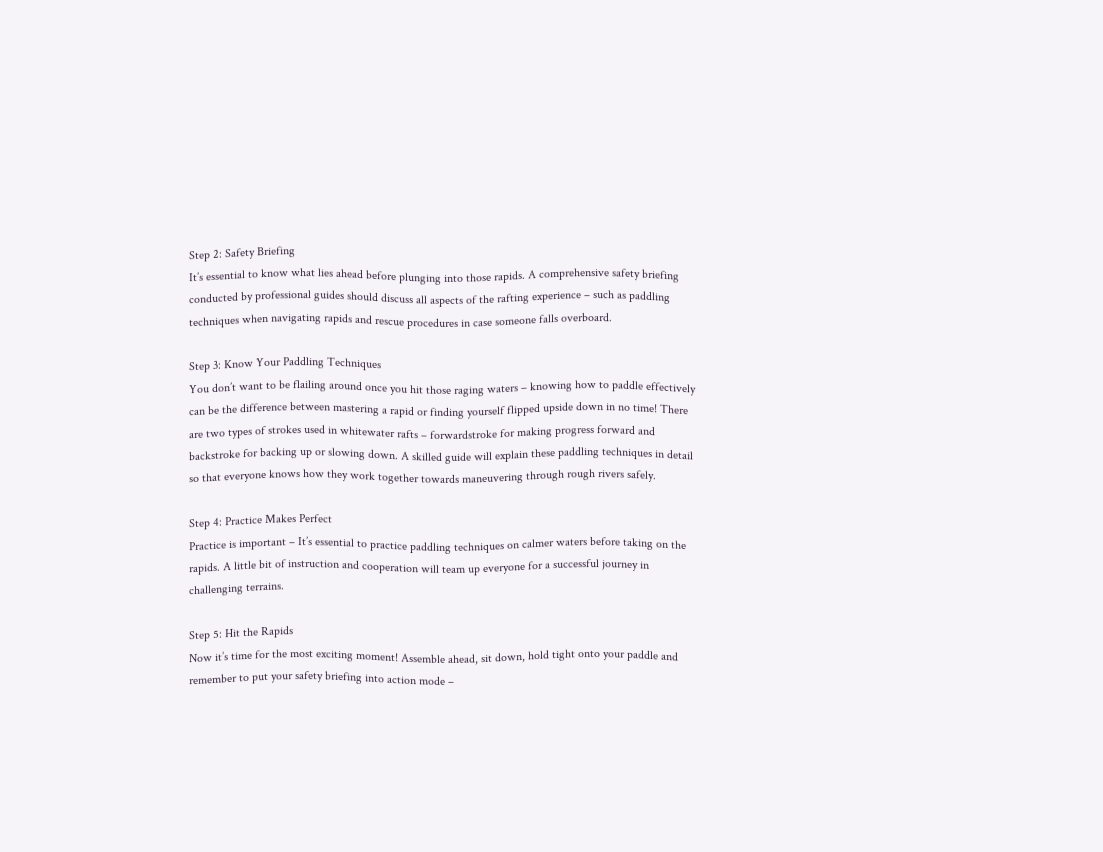Step 2: Safety Briefing
It’s essential to know what lies ahead before plunging into those rapids. A comprehensive safety briefing conducted by professional guides should discuss all aspects of the rafting experience – such as paddling techniques when navigating rapids and rescue procedures in case someone falls overboard.

Step 3: Know Your Paddling Techniques
You don’t want to be flailing around once you hit those raging waters – knowing how to paddle effectively can be the difference between mastering a rapid or finding yourself flipped upside down in no time! There are two types of strokes used in whitewater rafts – forwardstroke for making progress forward and backstroke for backing up or slowing down. A skilled guide will explain these paddling techniques in detail so that everyone knows how they work together towards maneuvering through rough rivers safely.

Step 4: Practice Makes Perfect
Practice is important – It’s essential to practice paddling techniques on calmer waters before taking on the rapids. A little bit of instruction and cooperation will team up everyone for a successful journey in challenging terrains.

Step 5: Hit the Rapids
Now it’s time for the most exciting moment! Assemble ahead, sit down, hold tight onto your paddle and remember to put your safety briefing into action mode –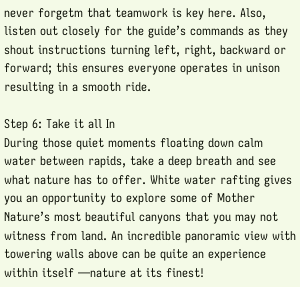never forgetm that teamwork is key here. Also, listen out closely for the guide’s commands as they shout instructions turning left, right, backward or forward; this ensures everyone operates in unison resulting in a smooth ride.

Step 6: Take it all In
During those quiet moments floating down calm water between rapids, take a deep breath and see what nature has to offer. White water rafting gives you an opportunity to explore some of Mother Nature’s most beautiful canyons that you may not witness from land. An incredible panoramic view with towering walls above can be quite an experience within itself —nature at its finest!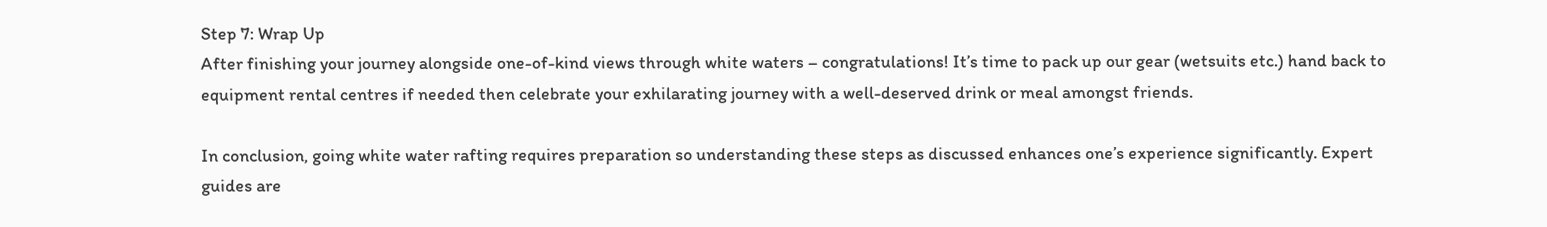Step 7: Wrap Up
After finishing your journey alongside one-of-kind views through white waters – congratulations! It’s time to pack up our gear (wetsuits etc.) hand back to equipment rental centres if needed then celebrate your exhilarating journey with a well-deserved drink or meal amongst friends.

In conclusion, going white water rafting requires preparation so understanding these steps as discussed enhances one’s experience significantly. Expert guides are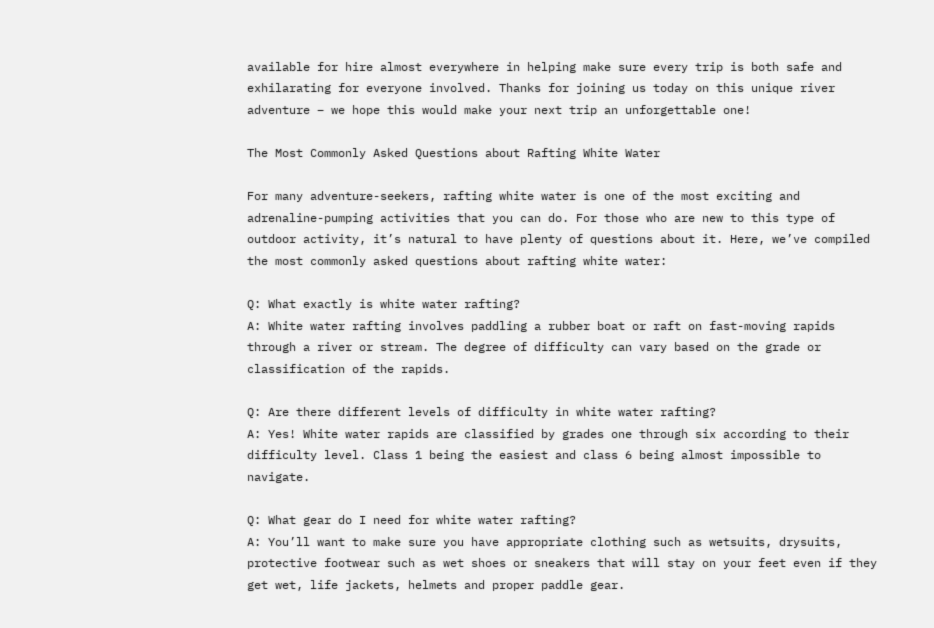available for hire almost everywhere in helping make sure every trip is both safe and exhilarating for everyone involved. Thanks for joining us today on this unique river adventure – we hope this would make your next trip an unforgettable one!

The Most Commonly Asked Questions about Rafting White Water

For many adventure-seekers, rafting white water is one of the most exciting and adrenaline-pumping activities that you can do. For those who are new to this type of outdoor activity, it’s natural to have plenty of questions about it. Here, we’ve compiled the most commonly asked questions about rafting white water:

Q: What exactly is white water rafting?
A: White water rafting involves paddling a rubber boat or raft on fast-moving rapids through a river or stream. The degree of difficulty can vary based on the grade or classification of the rapids.

Q: Are there different levels of difficulty in white water rafting?
A: Yes! White water rapids are classified by grades one through six according to their difficulty level. Class 1 being the easiest and class 6 being almost impossible to navigate.

Q: What gear do I need for white water rafting?
A: You’ll want to make sure you have appropriate clothing such as wetsuits, drysuits, protective footwear such as wet shoes or sneakers that will stay on your feet even if they get wet, life jackets, helmets and proper paddle gear.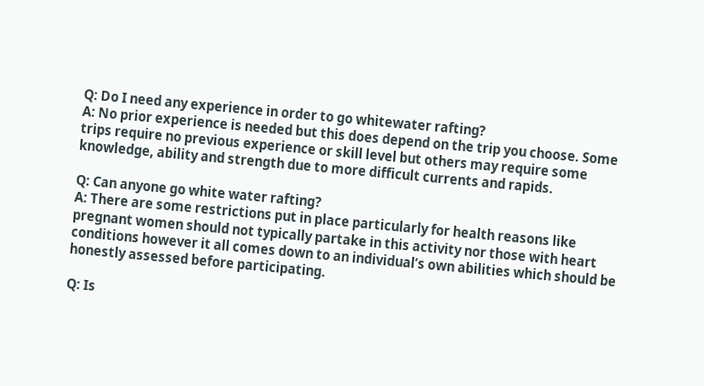Q: Do I need any experience in order to go whitewater rafting?
A: No prior experience is needed but this does depend on the trip you choose. Some trips require no previous experience or skill level but others may require some knowledge, ability and strength due to more difficult currents and rapids.

Q: Can anyone go white water rafting?
A: There are some restrictions put in place particularly for health reasons like pregnant women should not typically partake in this activity nor those with heart conditions however it all comes down to an individual’s own abilities which should be honestly assessed before participating.

Q: Is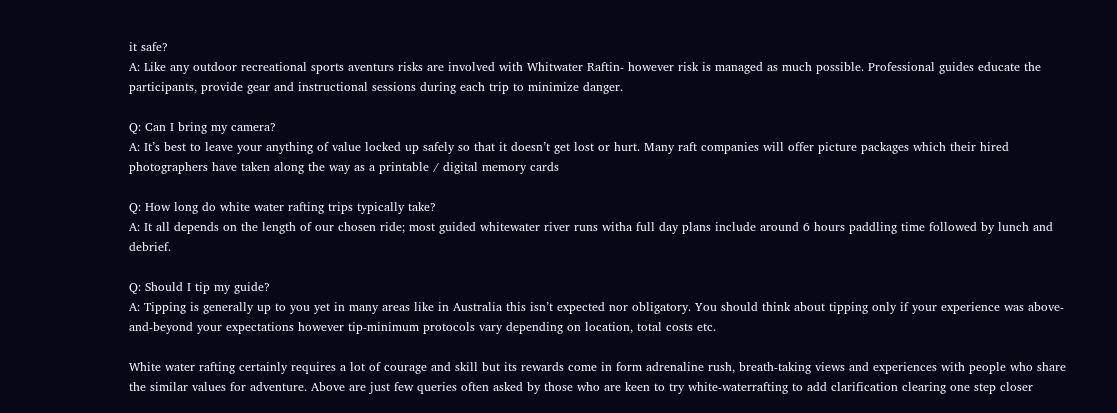it safe?
A: Like any outdoor recreational sports aventurs risks are involved with Whitwater Raftin- however risk is managed as much possible. Professional guides educate the participants, provide gear and instructional sessions during each trip to minimize danger.

Q: Can I bring my camera?
A: It’s best to leave your anything of value locked up safely so that it doesn’t get lost or hurt. Many raft companies will offer picture packages which their hired photographers have taken along the way as a printable / digital memory cards

Q: How long do white water rafting trips typically take?
A: It all depends on the length of our chosen ride; most guided whitewater river runs witha full day plans include around 6 hours paddling time followed by lunch and debrief.

Q: Should I tip my guide?
A: Tipping is generally up to you yet in many areas like in Australia this isn’t expected nor obligatory. You should think about tipping only if your experience was above-and-beyond your expectations however tip-minimum protocols vary depending on location, total costs etc.

White water rafting certainly requires a lot of courage and skill but its rewards come in form adrenaline rush, breath-taking views and experiences with people who share the similar values for adventure. Above are just few queries often asked by those who are keen to try white-waterrafting to add clarification clearing one step closer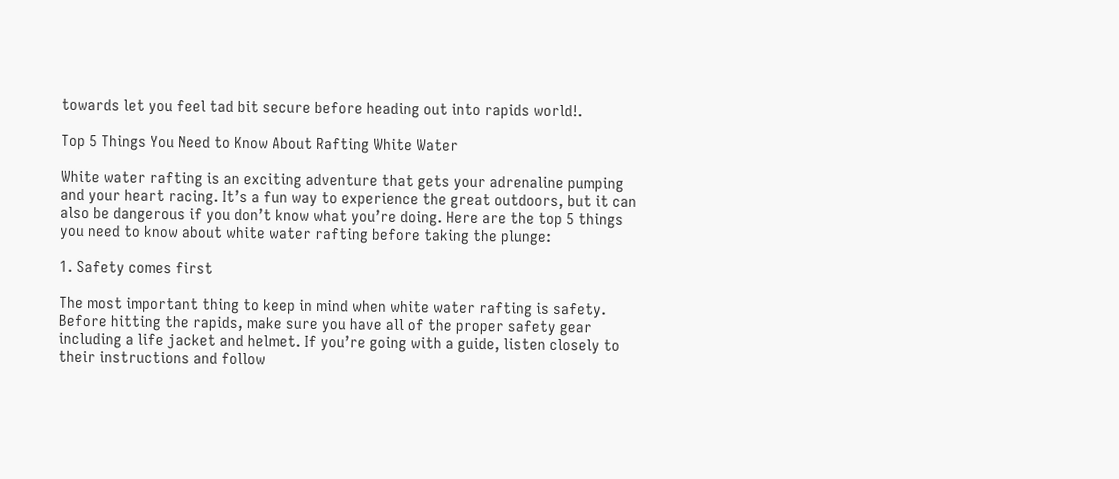towards let you feel tad bit secure before heading out into rapids world!.

Top 5 Things You Need to Know About Rafting White Water

White water rafting is an exciting adventure that gets your adrenaline pumping and your heart racing. It’s a fun way to experience the great outdoors, but it can also be dangerous if you don’t know what you’re doing. Here are the top 5 things you need to know about white water rafting before taking the plunge:

1. Safety comes first

The most important thing to keep in mind when white water rafting is safety. Before hitting the rapids, make sure you have all of the proper safety gear including a life jacket and helmet. If you’re going with a guide, listen closely to their instructions and follow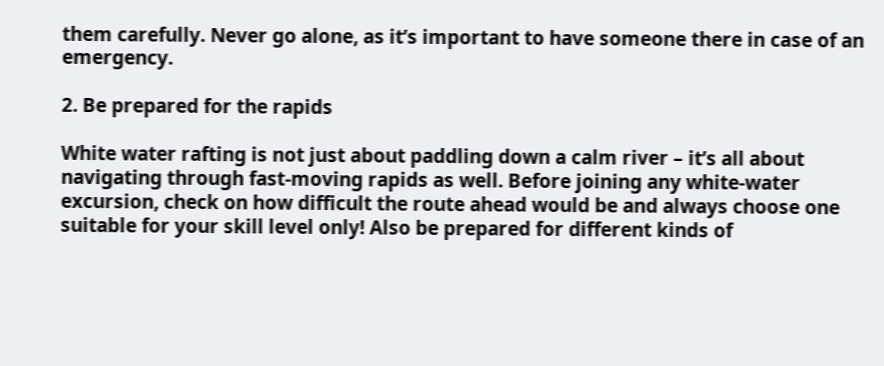them carefully. Never go alone, as it’s important to have someone there in case of an emergency.

2. Be prepared for the rapids

White water rafting is not just about paddling down a calm river – it’s all about navigating through fast-moving rapids as well. Before joining any white-water excursion, check on how difficult the route ahead would be and always choose one suitable for your skill level only! Also be prepared for different kinds of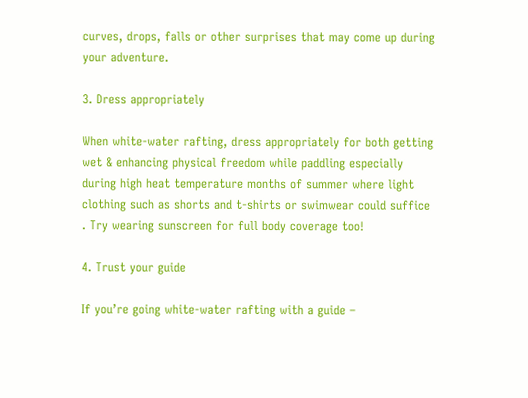curves, drops, falls or other surprises that may come up during your adventure.

3. Dress appropriately

When white-water rafting, dress appropriately for both getting wet & enhancing physical freedom while paddling especially during high heat temperature months of summer where light clothing such as shorts and t-shirts or swimwear could suffice . Try wearing sunscreen for full body coverage too!

4. Trust your guide

If you’re going white-water rafting with a guide –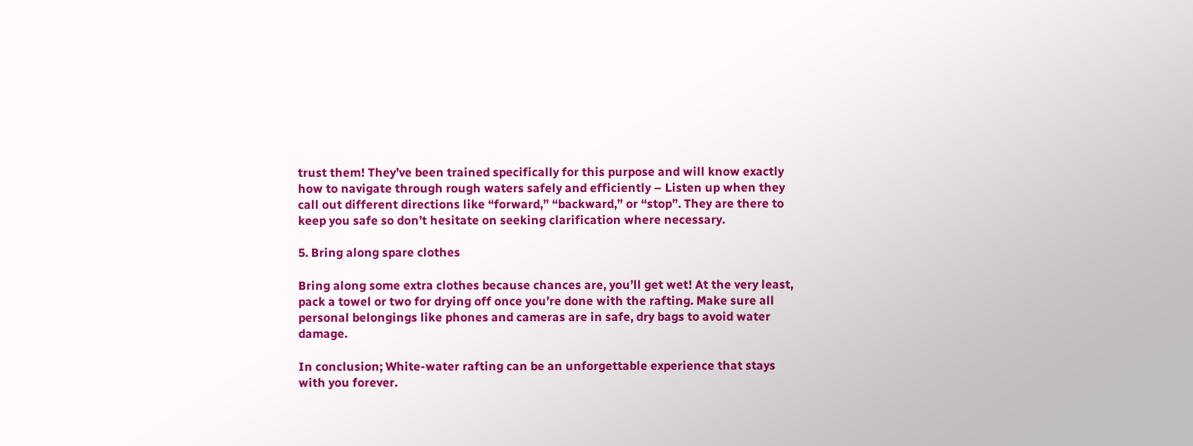trust them! They’ve been trained specifically for this purpose and will know exactly how to navigate through rough waters safely and efficiently – Listen up when they call out different directions like “forward,” “backward,” or “stop”. They are there to keep you safe so don’t hesitate on seeking clarification where necessary.

5. Bring along spare clothes

Bring along some extra clothes because chances are, you’ll get wet! At the very least, pack a towel or two for drying off once you’re done with the rafting. Make sure all personal belongings like phones and cameras are in safe, dry bags to avoid water damage.

In conclusion; White-water rafting can be an unforgettable experience that stays with you forever.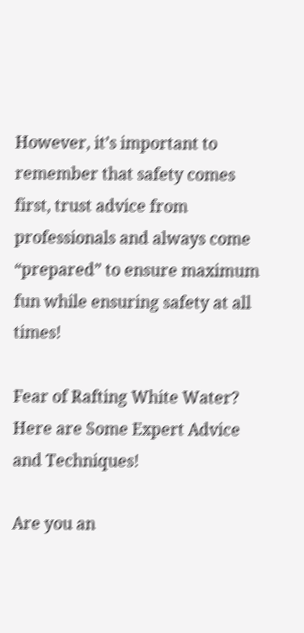However, it’s important to remember that safety comes first, trust advice from professionals and always come “prepared” to ensure maximum fun while ensuring safety at all times!

Fear of Rafting White Water? Here are Some Expert Advice and Techniques!

Are you an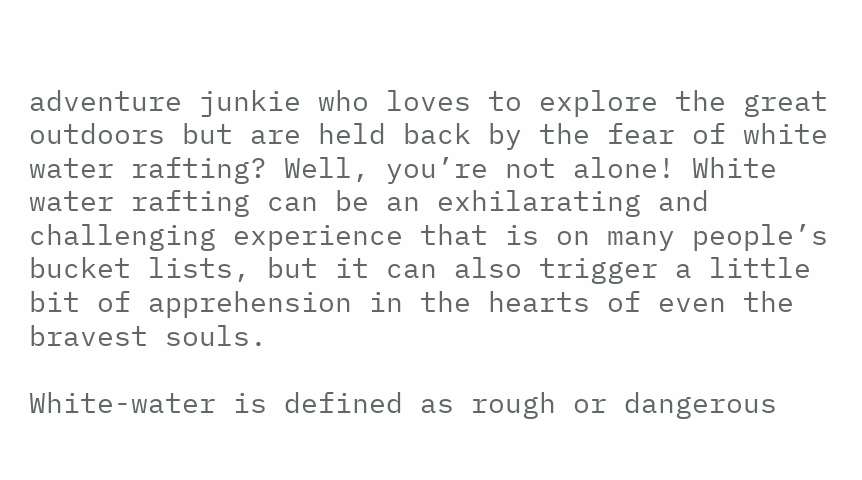adventure junkie who loves to explore the great outdoors but are held back by the fear of white water rafting? Well, you’re not alone! White water rafting can be an exhilarating and challenging experience that is on many people’s bucket lists, but it can also trigger a little bit of apprehension in the hearts of even the bravest souls.

White-water is defined as rough or dangerous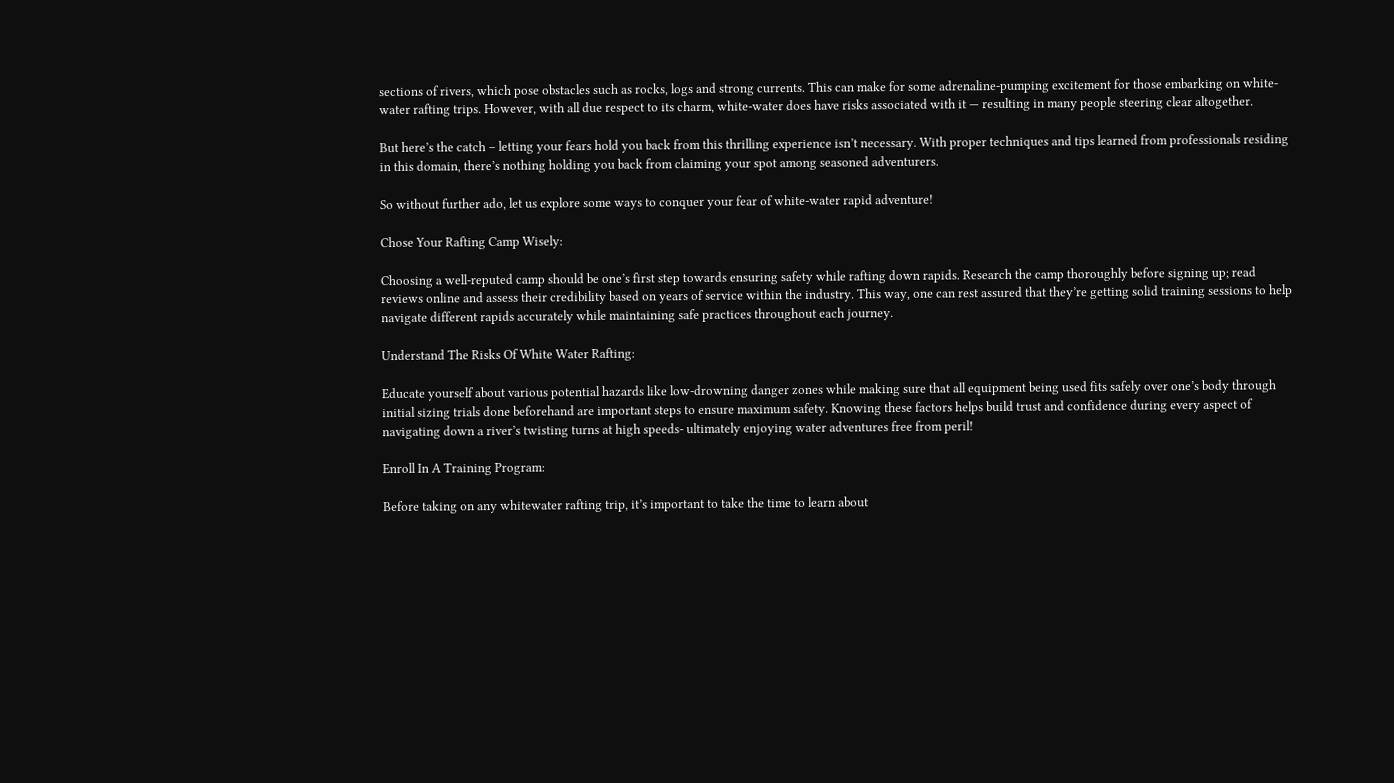sections of rivers, which pose obstacles such as rocks, logs and strong currents. This can make for some adrenaline-pumping excitement for those embarking on white-water rafting trips. However, with all due respect to its charm, white-water does have risks associated with it — resulting in many people steering clear altogether.

But here’s the catch – letting your fears hold you back from this thrilling experience isn’t necessary. With proper techniques and tips learned from professionals residing in this domain, there’s nothing holding you back from claiming your spot among seasoned adventurers.

So without further ado, let us explore some ways to conquer your fear of white-water rapid adventure!

Chose Your Rafting Camp Wisely:

Choosing a well-reputed camp should be one’s first step towards ensuring safety while rafting down rapids. Research the camp thoroughly before signing up; read reviews online and assess their credibility based on years of service within the industry. This way, one can rest assured that they’re getting solid training sessions to help navigate different rapids accurately while maintaining safe practices throughout each journey.

Understand The Risks Of White Water Rafting:

Educate yourself about various potential hazards like low-drowning danger zones while making sure that all equipment being used fits safely over one’s body through initial sizing trials done beforehand are important steps to ensure maximum safety. Knowing these factors helps build trust and confidence during every aspect of navigating down a river’s twisting turns at high speeds- ultimately enjoying water adventures free from peril!

Enroll In A Training Program:

Before taking on any whitewater rafting trip, it’s important to take the time to learn about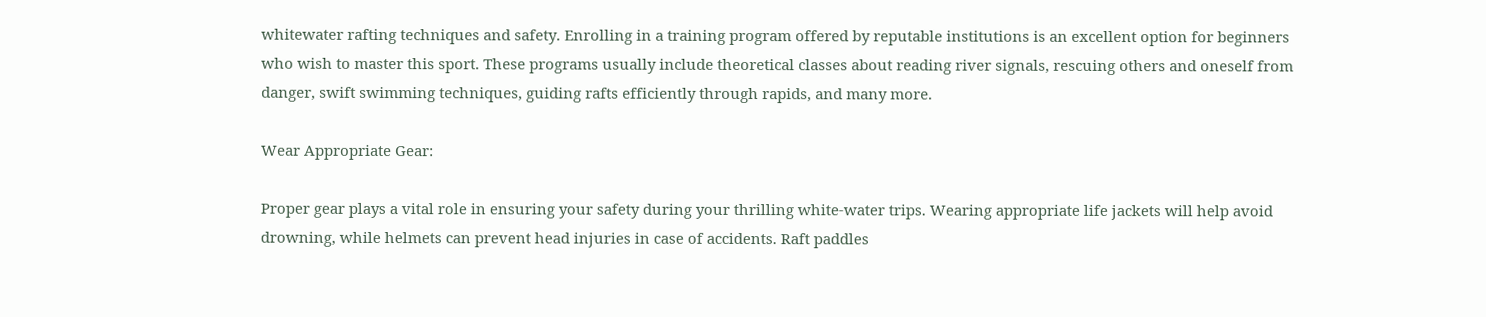whitewater rafting techniques and safety. Enrolling in a training program offered by reputable institutions is an excellent option for beginners who wish to master this sport. These programs usually include theoretical classes about reading river signals, rescuing others and oneself from danger, swift swimming techniques, guiding rafts efficiently through rapids, and many more.

Wear Appropriate Gear:

Proper gear plays a vital role in ensuring your safety during your thrilling white-water trips. Wearing appropriate life jackets will help avoid drowning, while helmets can prevent head injuries in case of accidents. Raft paddles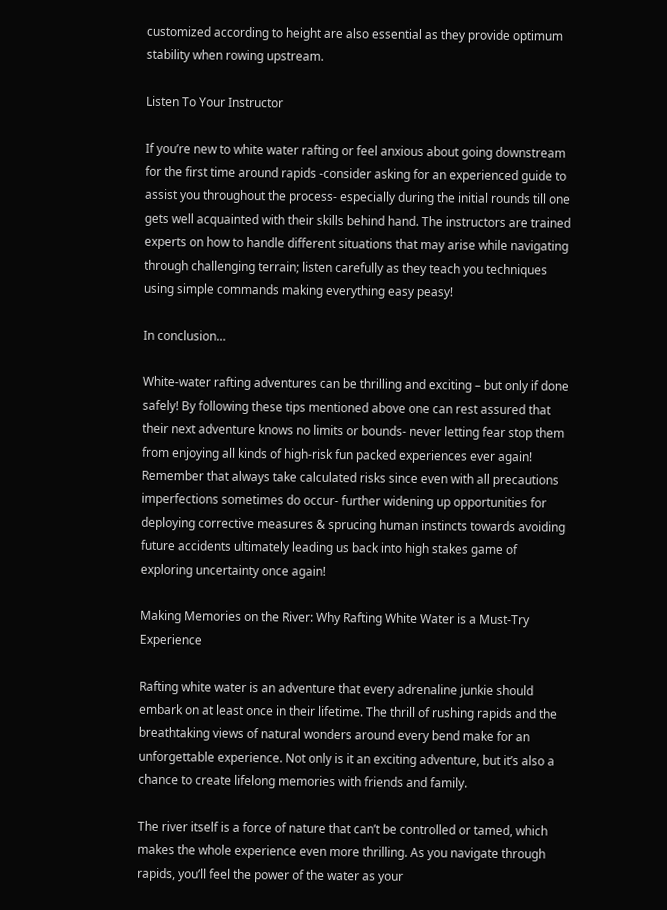customized according to height are also essential as they provide optimum stability when rowing upstream.

Listen To Your Instructor

If you’re new to white water rafting or feel anxious about going downstream for the first time around rapids -consider asking for an experienced guide to assist you throughout the process- especially during the initial rounds till one gets well acquainted with their skills behind hand. The instructors are trained experts on how to handle different situations that may arise while navigating through challenging terrain; listen carefully as they teach you techniques using simple commands making everything easy peasy!

In conclusion…

White-water rafting adventures can be thrilling and exciting – but only if done safely! By following these tips mentioned above one can rest assured that their next adventure knows no limits or bounds- never letting fear stop them from enjoying all kinds of high-risk fun packed experiences ever again! Remember that always take calculated risks since even with all precautions imperfections sometimes do occur- further widening up opportunities for deploying corrective measures & sprucing human instincts towards avoiding future accidents ultimately leading us back into high stakes game of exploring uncertainty once again!

Making Memories on the River: Why Rafting White Water is a Must-Try Experience

Rafting white water is an adventure that every adrenaline junkie should embark on at least once in their lifetime. The thrill of rushing rapids and the breathtaking views of natural wonders around every bend make for an unforgettable experience. Not only is it an exciting adventure, but it’s also a chance to create lifelong memories with friends and family.

The river itself is a force of nature that can’t be controlled or tamed, which makes the whole experience even more thrilling. As you navigate through rapids, you’ll feel the power of the water as your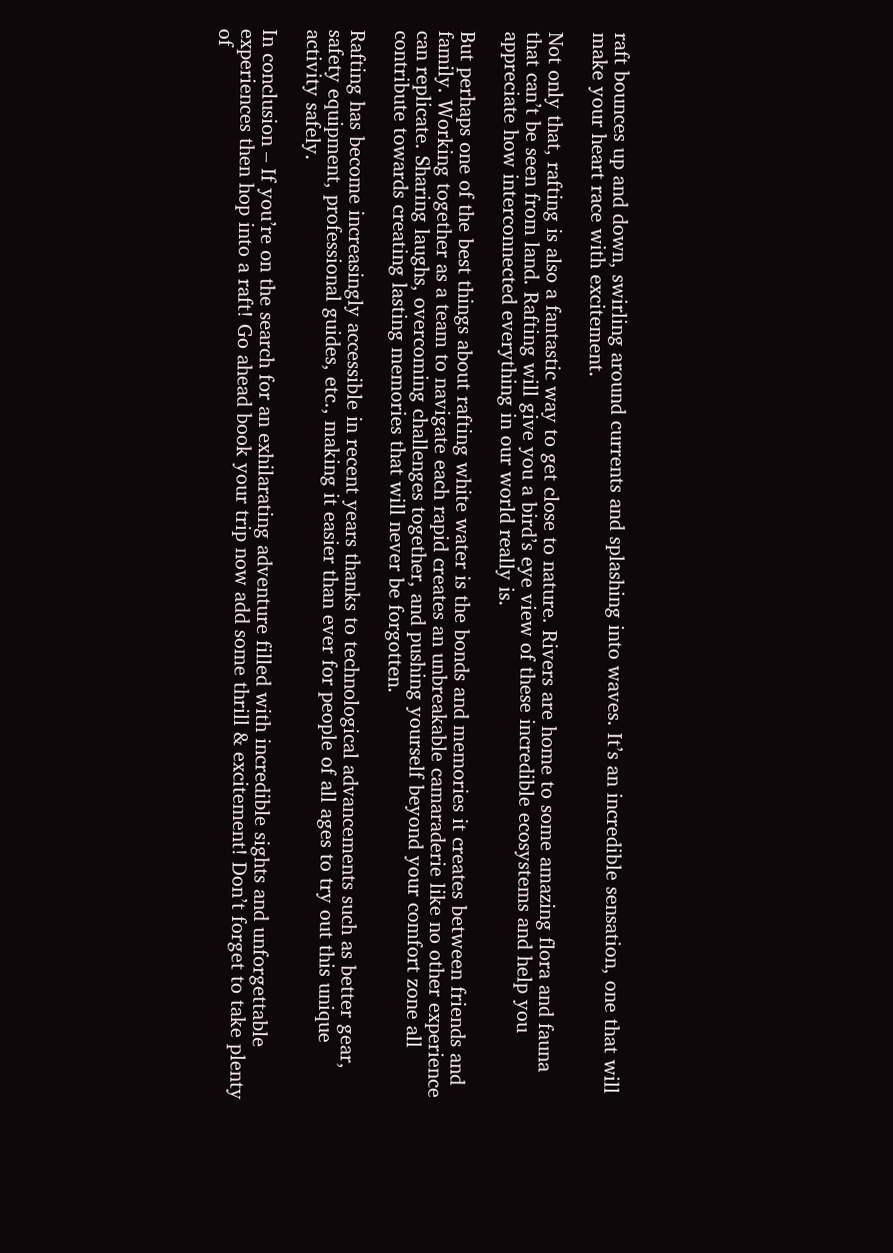raft bounces up and down, swirling around currents and splashing into waves. It’s an incredible sensation, one that will make your heart race with excitement.

Not only that, rafting is also a fantastic way to get close to nature. Rivers are home to some amazing flora and fauna that can’t be seen from land. Rafting will give you a bird’s eye view of these incredible ecosystems and help you appreciate how interconnected everything in our world really is.

But perhaps one of the best things about rafting white water is the bonds and memories it creates between friends and family. Working together as a team to navigate each rapid creates an unbreakable camaraderie like no other experience can replicate. Sharing laughs, overcoming challenges together, and pushing yourself beyond your comfort zone all contribute towards creating lasting memories that will never be forgotten.

Rafting has become increasingly accessible in recent years thanks to technological advancements such as better gear, safety equipment, professional guides, etc., making it easier than ever for people of all ages to try out this unique activity safely.

In conclusion – If you’re on the search for an exhilarating adventure filled with incredible sights and unforgettable experiences then hop into a raft! Go ahead book your trip now add some thrill & excitement! Don’t forget to take plenty of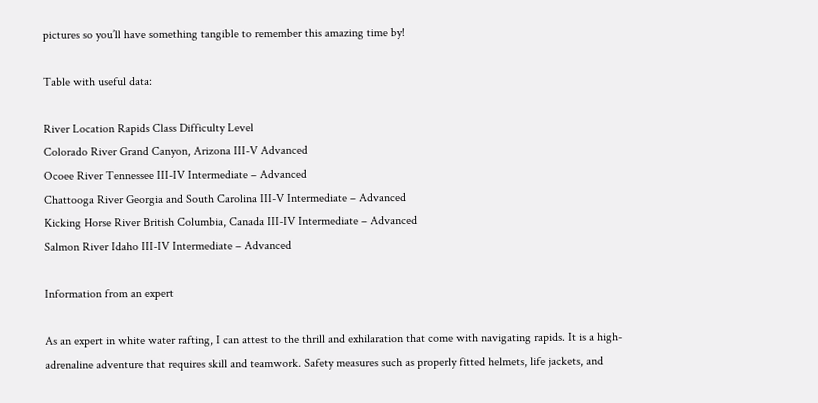pictures so you’ll have something tangible to remember this amazing time by!

Table with useful data:

River Location Rapids Class Difficulty Level
Colorado River Grand Canyon, Arizona III-V Advanced
Ocoee River Tennessee III-IV Intermediate – Advanced
Chattooga River Georgia and South Carolina III-V Intermediate – Advanced
Kicking Horse River British Columbia, Canada III-IV Intermediate – Advanced
Salmon River Idaho III-IV Intermediate – Advanced

Information from an expert

As an expert in white water rafting, I can attest to the thrill and exhilaration that come with navigating rapids. It is a high-adrenaline adventure that requires skill and teamwork. Safety measures such as properly fitted helmets, life jackets, and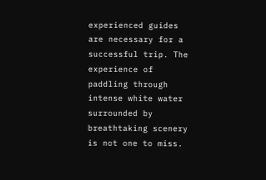experienced guides are necessary for a successful trip. The experience of paddling through intense white water surrounded by breathtaking scenery is not one to miss.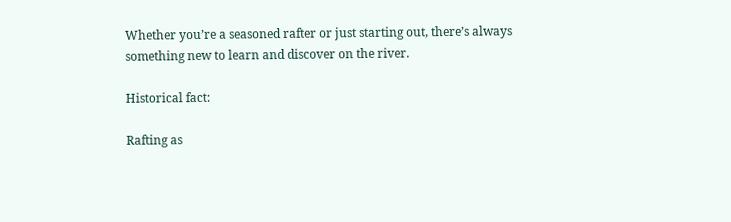Whether you’re a seasoned rafter or just starting out, there’s always something new to learn and discover on the river.

Historical fact:

Rafting as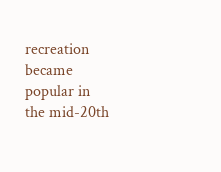recreation became popular in the mid-20th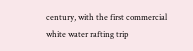century, with the first commercial white water rafting trip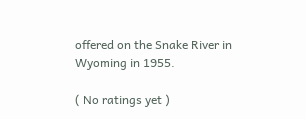offered on the Snake River in Wyoming in 1955.

( No ratings yet )